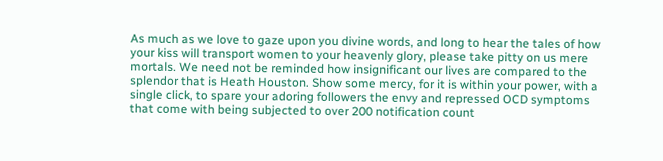As much as we love to gaze upon you divine words, and long to hear the tales of how your kiss will transport women to your heavenly glory, please take pitty on us mere mortals. We need not be reminded how insignificant our lives are compared to the splendor that is Heath Houston. Show some mercy, for it is within your power, with a single click, to spare your adoring followers the envy and repressed OCD symptoms that come with being subjected to over 200 notification count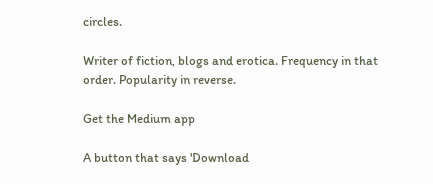circles.

Writer of fiction, blogs and erotica. Frequency in that order. Popularity in reverse.

Get the Medium app

A button that says 'Download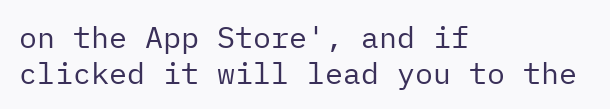on the App Store', and if clicked it will lead you to the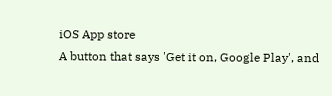iOS App store
A button that says 'Get it on, Google Play', and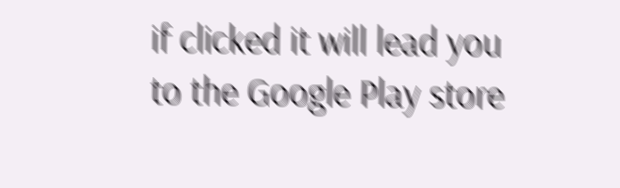if clicked it will lead you to the Google Play store